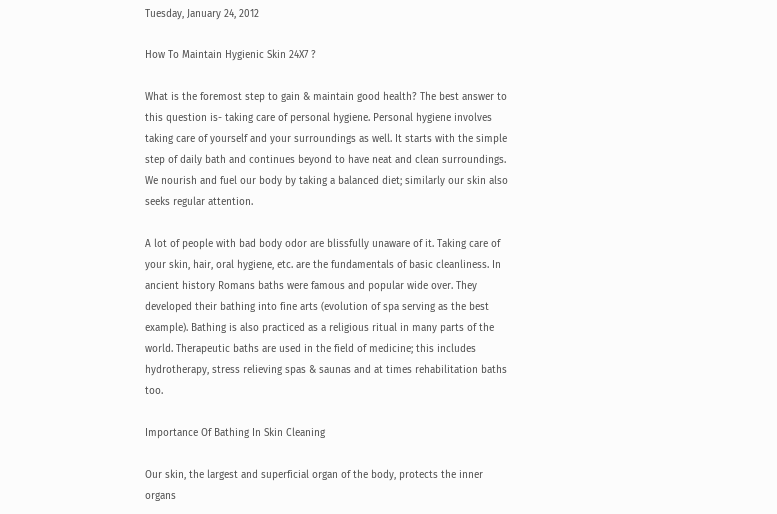Tuesday, January 24, 2012

How To Maintain Hygienic Skin 24X7 ?

What is the foremost step to gain & maintain good health? The best answer to this question is- taking care of personal hygiene. Personal hygiene involves taking care of yourself and your surroundings as well. It starts with the simple step of daily bath and continues beyond to have neat and clean surroundings. We nourish and fuel our body by taking a balanced diet; similarly our skin also seeks regular attention.

A lot of people with bad body odor are blissfully unaware of it. Taking care of your skin, hair, oral hygiene, etc. are the fundamentals of basic cleanliness. In ancient history Romans baths were famous and popular wide over. They developed their bathing into fine arts (evolution of spa serving as the best example). Bathing is also practiced as a religious ritual in many parts of the world. Therapeutic baths are used in the field of medicine; this includes hydrotherapy, stress relieving spas & saunas and at times rehabilitation baths too.

Importance Of Bathing In Skin Cleaning

Our skin, the largest and superficial organ of the body, protects the inner organs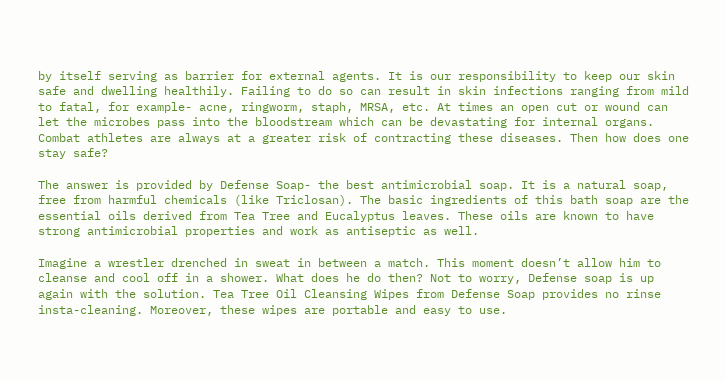by itself serving as barrier for external agents. It is our responsibility to keep our skin safe and dwelling healthily. Failing to do so can result in skin infections ranging from mild to fatal, for example- acne, ringworm, staph, MRSA, etc. At times an open cut or wound can let the microbes pass into the bloodstream which can be devastating for internal organs. Combat athletes are always at a greater risk of contracting these diseases. Then how does one stay safe?

The answer is provided by Defense Soap- the best antimicrobial soap. It is a natural soap, free from harmful chemicals (like Triclosan). The basic ingredients of this bath soap are the essential oils derived from Tea Tree and Eucalyptus leaves. These oils are known to have strong antimicrobial properties and work as antiseptic as well.

Imagine a wrestler drenched in sweat in between a match. This moment doesn’t allow him to cleanse and cool off in a shower. What does he do then? Not to worry, Defense soap is up again with the solution. Tea Tree Oil Cleansing Wipes from Defense Soap provides no rinse insta-cleaning. Moreover, these wipes are portable and easy to use.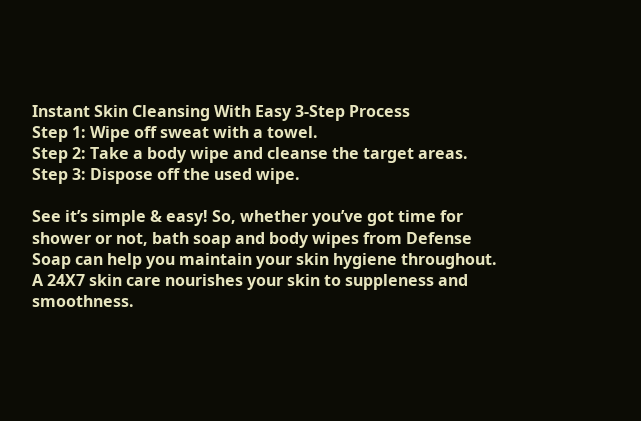Instant Skin Cleansing With Easy 3-Step Process
Step 1: Wipe off sweat with a towel.
Step 2: Take a body wipe and cleanse the target areas.
Step 3: Dispose off the used wipe.

See it’s simple & easy! So, whether you’ve got time for shower or not, bath soap and body wipes from Defense Soap can help you maintain your skin hygiene throughout. A 24X7 skin care nourishes your skin to suppleness and smoothness.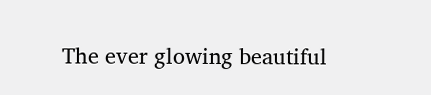The ever glowing beautiful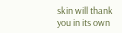skin will thank you in its own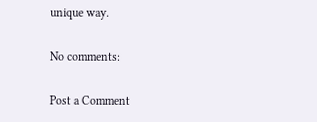unique way.

No comments:

Post a Comment